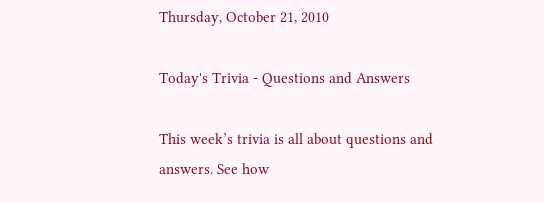Thursday, October 21, 2010

Today's Trivia - Questions and Answers

This week’s trivia is all about questions and answers. See how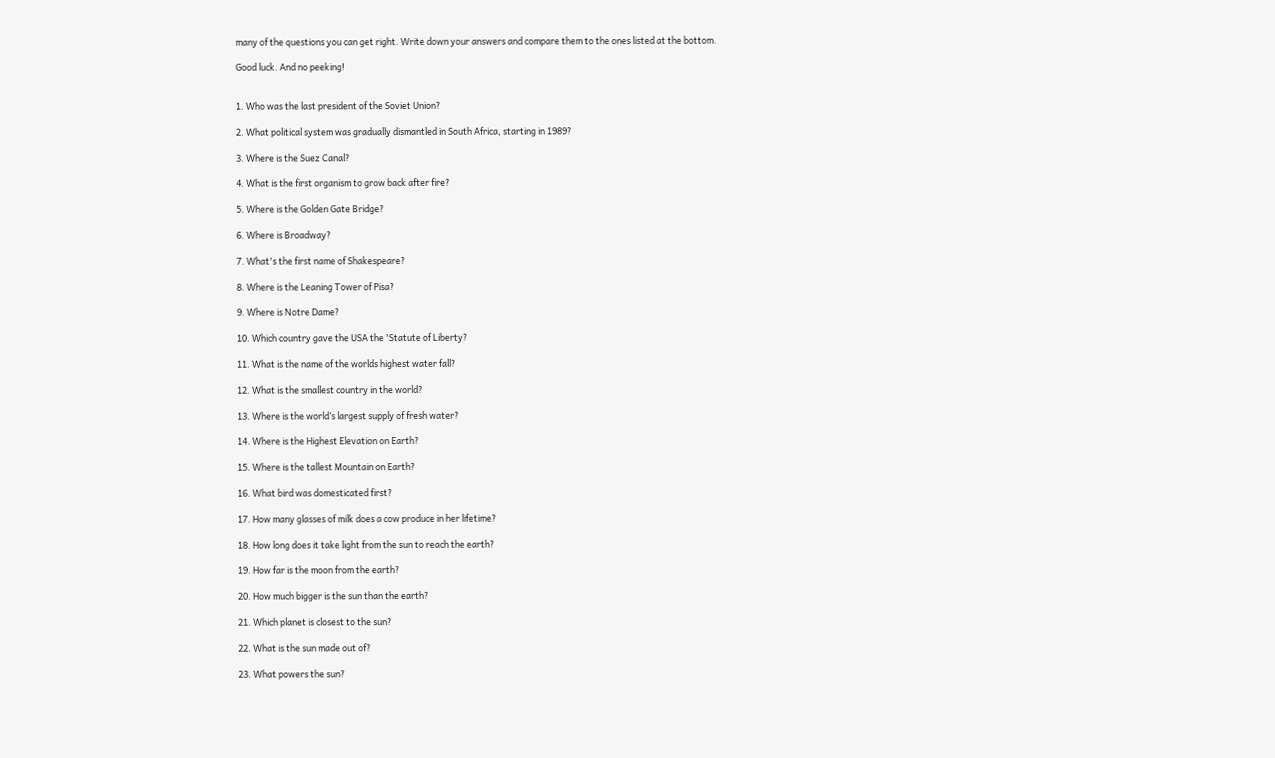many of the questions you can get right. Write down your answers and compare them to the ones listed at the bottom.

Good luck. And no peeking!


1. Who was the last president of the Soviet Union?

2. What political system was gradually dismantled in South Africa, starting in 1989?

3. Where is the Suez Canal?

4. What is the first organism to grow back after fire?

5. Where is the Golden Gate Bridge?

6. Where is Broadway?

7. What's the first name of Shakespeare?

8. Where is the Leaning Tower of Pisa?

9. Where is Notre Dame?

10. Which country gave the USA the 'Statute of Liberty?

11. What is the name of the worlds highest water fall?

12. What is the smallest country in the world?

13. Where is the world’s largest supply of fresh water?

14. Where is the Highest Elevation on Earth?

15. Where is the tallest Mountain on Earth?

16. What bird was domesticated first?

17. How many glasses of milk does a cow produce in her lifetime?

18. How long does it take light from the sun to reach the earth?

19. How far is the moon from the earth?

20. How much bigger is the sun than the earth?

21. Which planet is closest to the sun?

22. What is the sun made out of?

23. What powers the sun?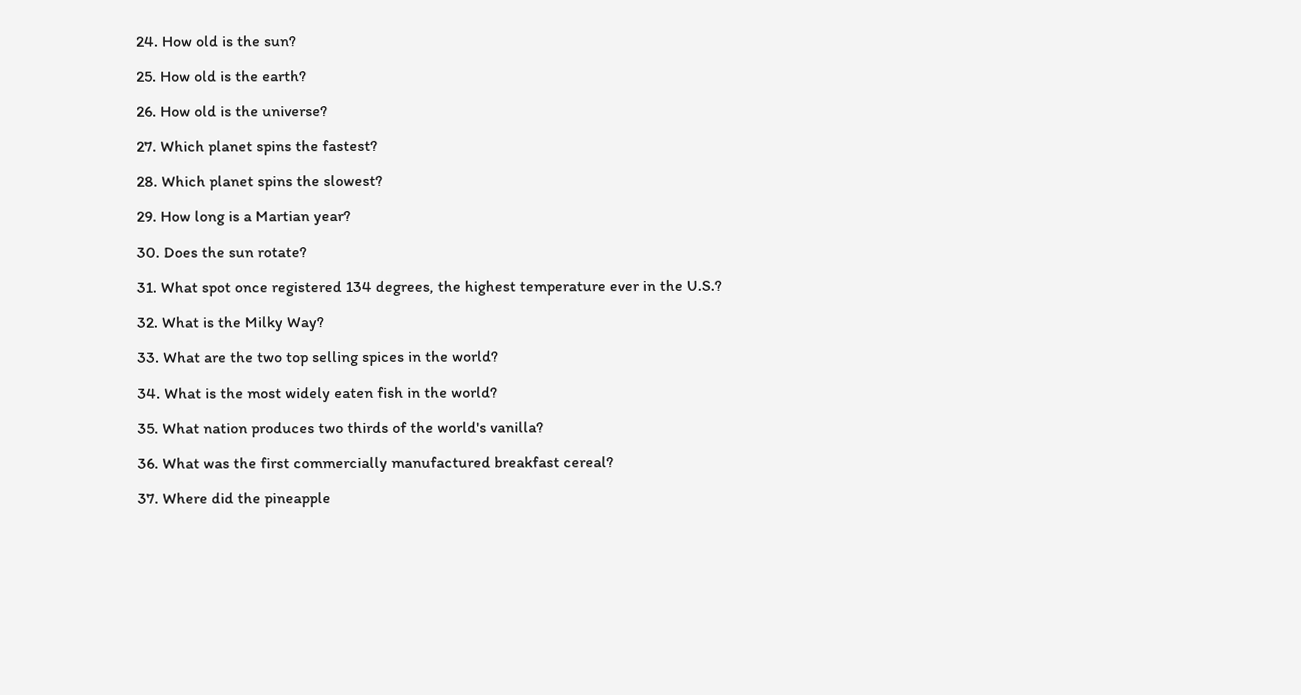24. How old is the sun?

25. How old is the earth?

26. How old is the universe?

27. Which planet spins the fastest?

28. Which planet spins the slowest?

29. How long is a Martian year?

30. Does the sun rotate?

31. What spot once registered 134 degrees, the highest temperature ever in the U.S.?

32. What is the Milky Way?

33. What are the two top selling spices in the world?

34. What is the most widely eaten fish in the world?

35. What nation produces two thirds of the world's vanilla?

36. What was the first commercially manufactured breakfast cereal?

37. Where did the pineapple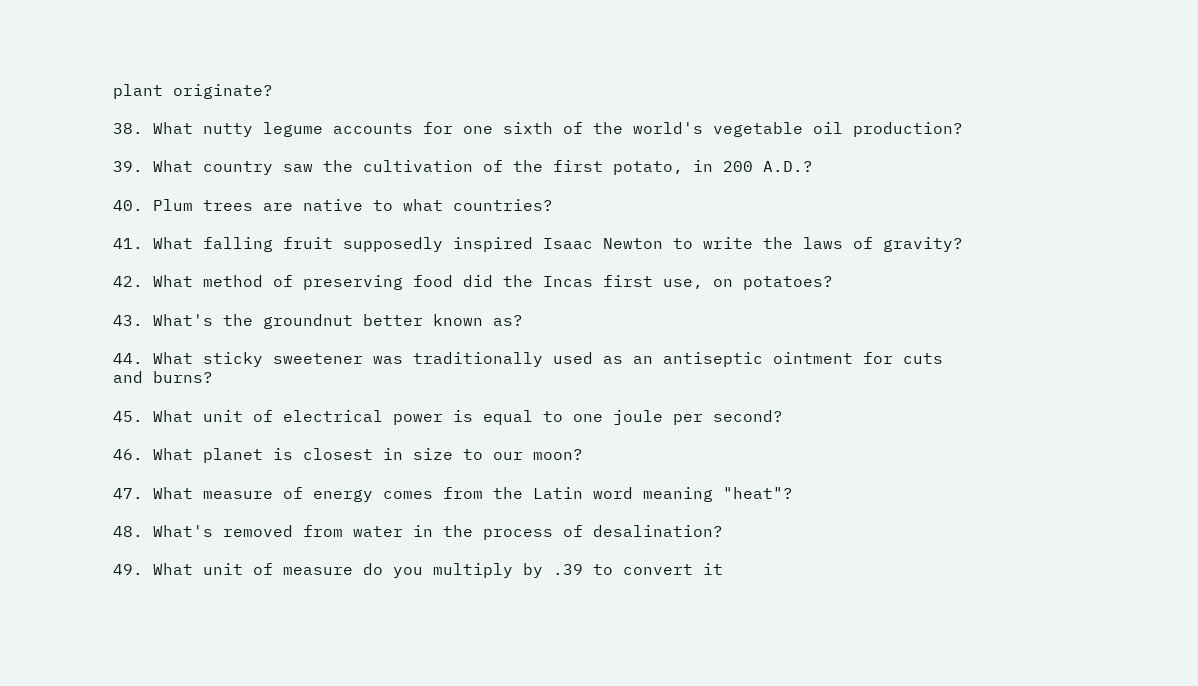plant originate?

38. What nutty legume accounts for one sixth of the world's vegetable oil production?

39. What country saw the cultivation of the first potato, in 200 A.D.?

40. Plum trees are native to what countries?

41. What falling fruit supposedly inspired Isaac Newton to write the laws of gravity?

42. What method of preserving food did the Incas first use, on potatoes?

43. What's the groundnut better known as?

44. What sticky sweetener was traditionally used as an antiseptic ointment for cuts and burns?

45. What unit of electrical power is equal to one joule per second?

46. What planet is closest in size to our moon?

47. What measure of energy comes from the Latin word meaning "heat"?

48. What's removed from water in the process of desalination?

49. What unit of measure do you multiply by .39 to convert it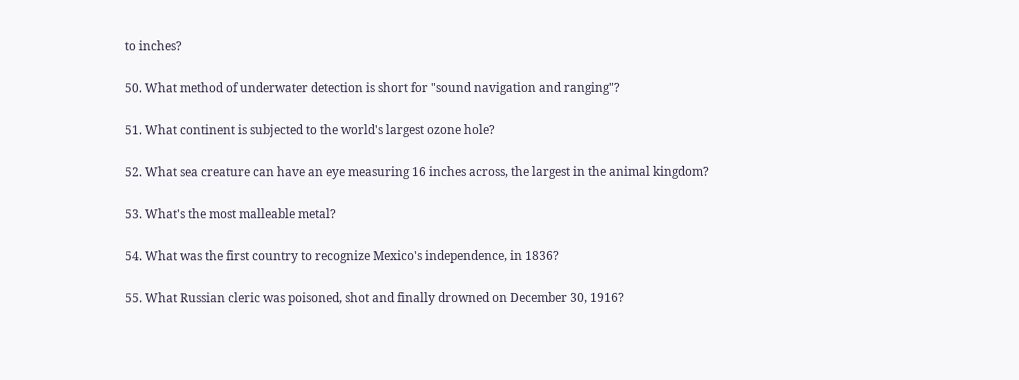to inches?

50. What method of underwater detection is short for "sound navigation and ranging"?

51. What continent is subjected to the world's largest ozone hole?

52. What sea creature can have an eye measuring 16 inches across, the largest in the animal kingdom?

53. What's the most malleable metal?

54. What was the first country to recognize Mexico's independence, in 1836?

55. What Russian cleric was poisoned, shot and finally drowned on December 30, 1916?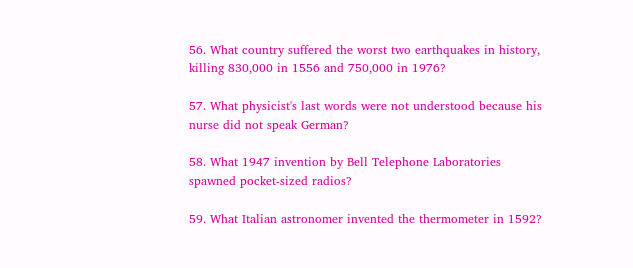56. What country suffered the worst two earthquakes in history, killing 830,000 in 1556 and 750,000 in 1976?

57. What physicist's last words were not understood because his nurse did not speak German?

58. What 1947 invention by Bell Telephone Laboratories spawned pocket-sized radios?

59. What Italian astronomer invented the thermometer in 1592?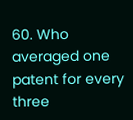60. Who averaged one patent for every three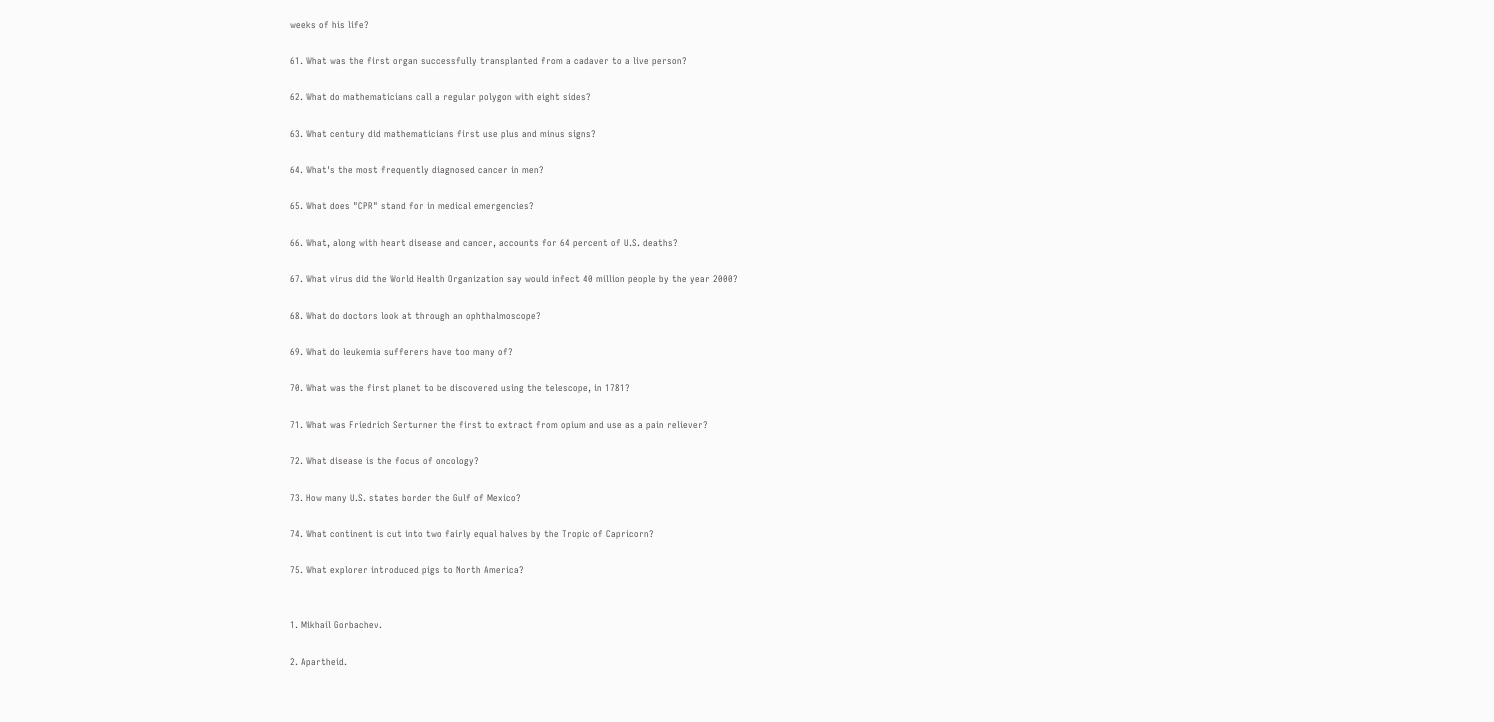weeks of his life?

61. What was the first organ successfully transplanted from a cadaver to a live person?

62. What do mathematicians call a regular polygon with eight sides?

63. What century did mathematicians first use plus and minus signs?

64. What's the most frequently diagnosed cancer in men?

65. What does "CPR" stand for in medical emergencies?

66. What, along with heart disease and cancer, accounts for 64 percent of U.S. deaths?

67. What virus did the World Health Organization say would infect 40 million people by the year 2000?

68. What do doctors look at through an ophthalmoscope?

69. What do leukemia sufferers have too many of?

70. What was the first planet to be discovered using the telescope, in 1781?

71. What was Friedrich Serturner the first to extract from opium and use as a pain reliever?

72. What disease is the focus of oncology?

73. How many U.S. states border the Gulf of Mexico?

74. What continent is cut into two fairly equal halves by the Tropic of Capricorn?

75. What explorer introduced pigs to North America?


1. Mikhail Gorbachev.

2. Apartheid.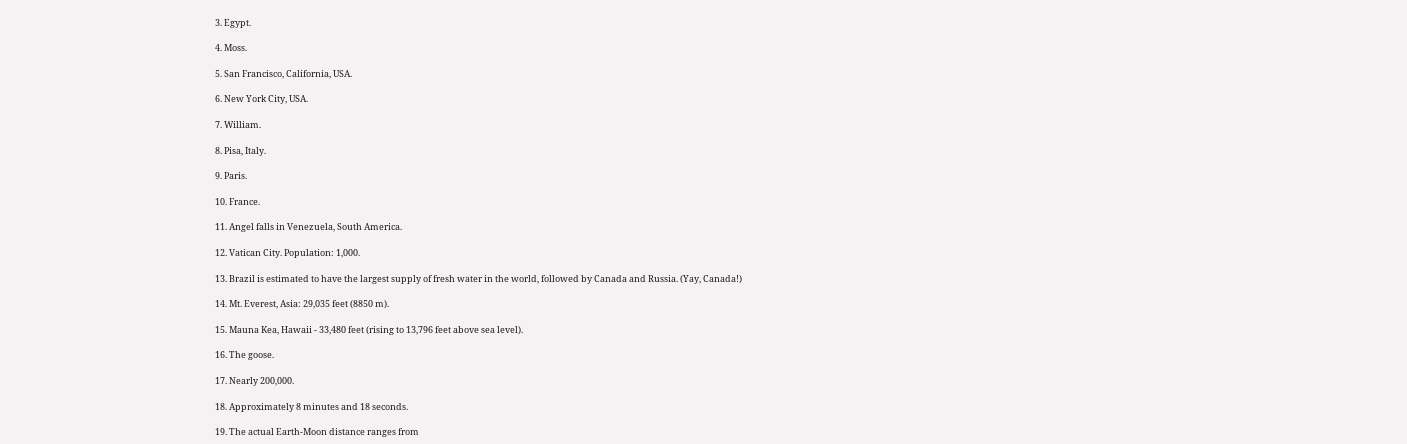3. Egypt.

4. Moss.

5. San Francisco, California, USA.

6. New York City, USA.

7. William.

8. Pisa, Italy.

9. Paris.

10. France.

11. Angel falls in Venezuela, South America.

12. Vatican City. Population: 1,000.

13. Brazil is estimated to have the largest supply of fresh water in the world, followed by Canada and Russia. (Yay, Canada!)

14. Mt. Everest, Asia: 29,035 feet (8850 m).

15. Mauna Kea, Hawaii - 33,480 feet (rising to 13,796 feet above sea level).

16. The goose.

17. Nearly 200,000.

18. Approximately 8 minutes and 18 seconds.

19. The actual Earth-Moon distance ranges from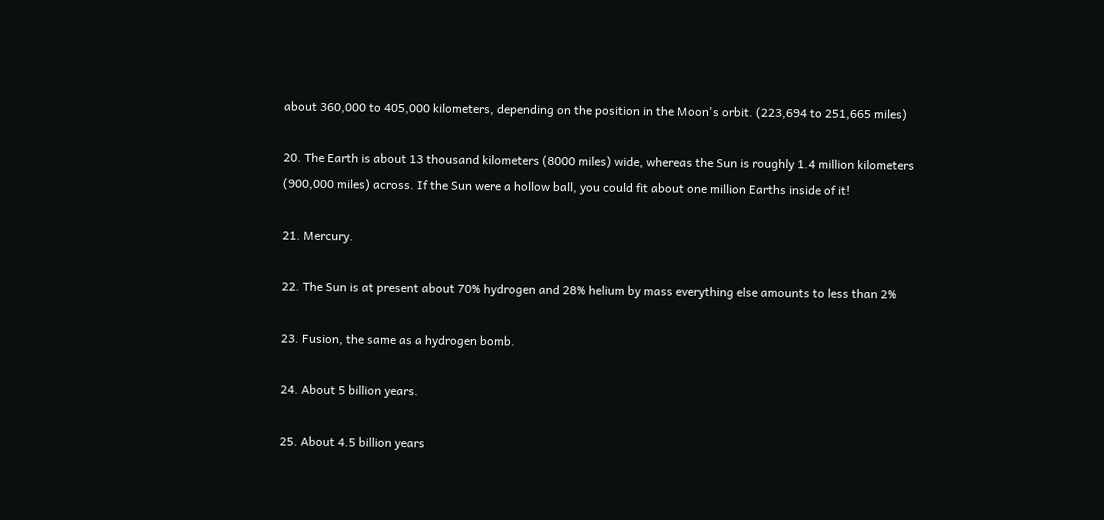about 360,000 to 405,000 kilometers, depending on the position in the Moon's orbit. (223,694 to 251,665 miles)

20. The Earth is about 13 thousand kilometers (8000 miles) wide, whereas the Sun is roughly 1.4 million kilometers (900,000 miles) across. If the Sun were a hollow ball, you could fit about one million Earths inside of it!

21. Mercury.

22. The Sun is at present about 70% hydrogen and 28% helium by mass everything else amounts to less than 2%

23. Fusion, the same as a hydrogen bomb.

24. About 5 billion years.

25. About 4.5 billion years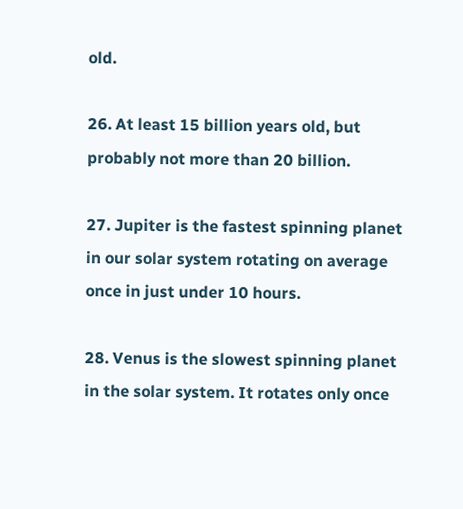old.

26. At least 15 billion years old, but probably not more than 20 billion.

27. Jupiter is the fastest spinning planet in our solar system rotating on average once in just under 10 hours.

28. Venus is the slowest spinning planet in the solar system. It rotates only once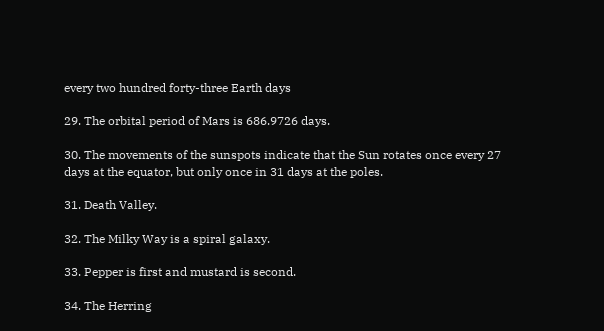every two hundred forty-three Earth days

29. The orbital period of Mars is 686.9726 days.

30. The movements of the sunspots indicate that the Sun rotates once every 27 days at the equator, but only once in 31 days at the poles.

31. Death Valley.

32. The Milky Way is a spiral galaxy.

33. Pepper is first and mustard is second.

34. The Herring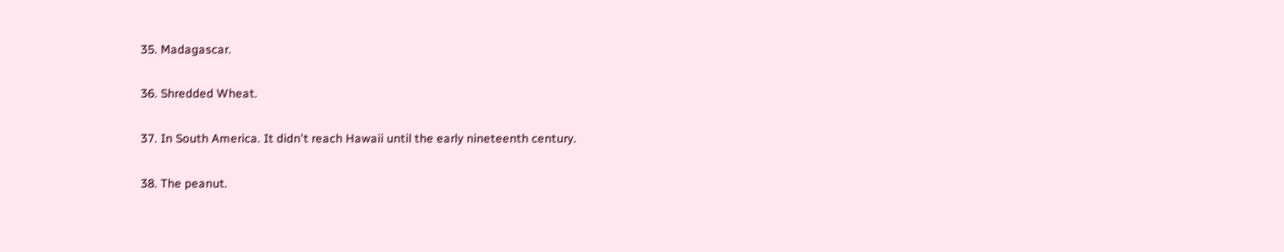35. Madagascar.

36. Shredded Wheat.

37. In South America. It didn't reach Hawaii until the early nineteenth century.

38. The peanut.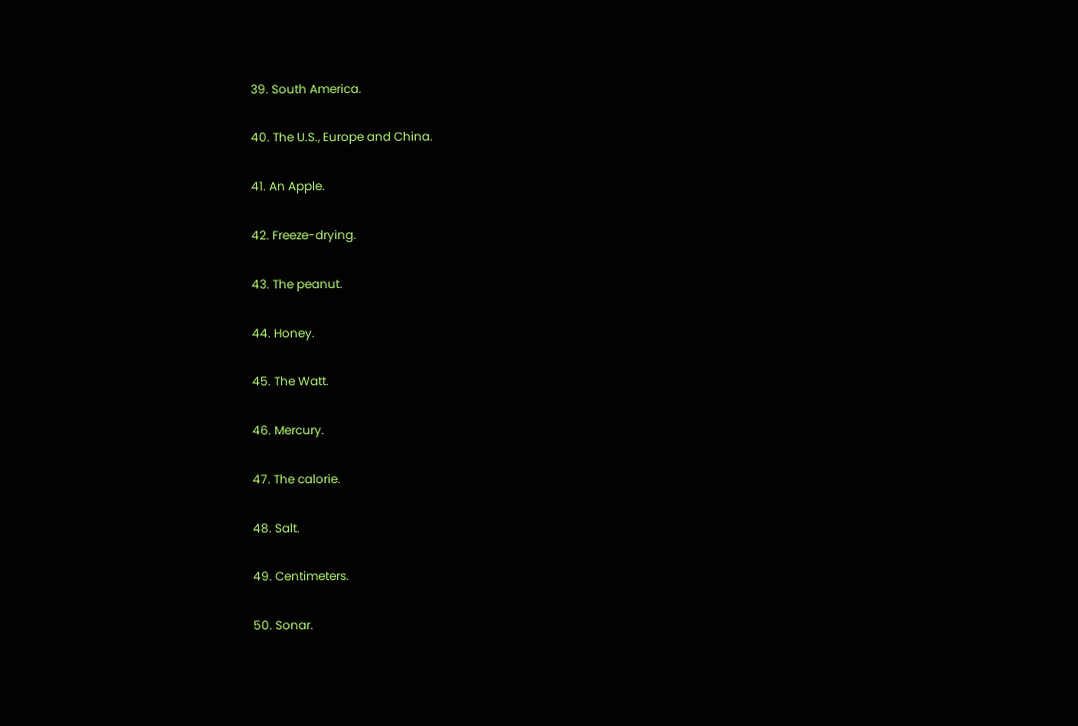39. South America.

40. The U.S., Europe and China.

41. An Apple.

42. Freeze-drying.

43. The peanut.

44. Honey.

45. The Watt.

46. Mercury.

47. The calorie.

48. Salt.

49. Centimeters.

50. Sonar.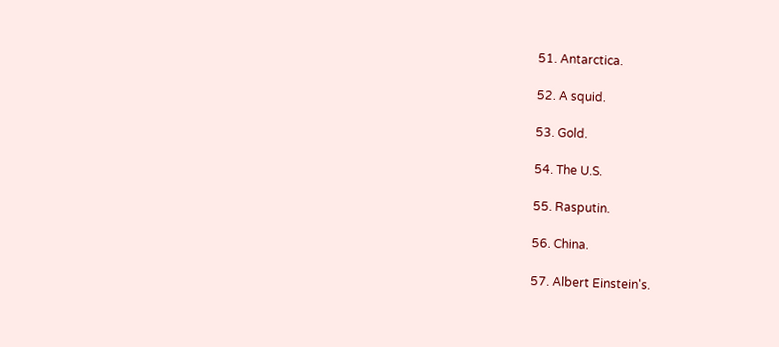51. Antarctica.

52. A squid.

53. Gold.

54. The U.S.

55. Rasputin.

56. China.

57. Albert Einstein's.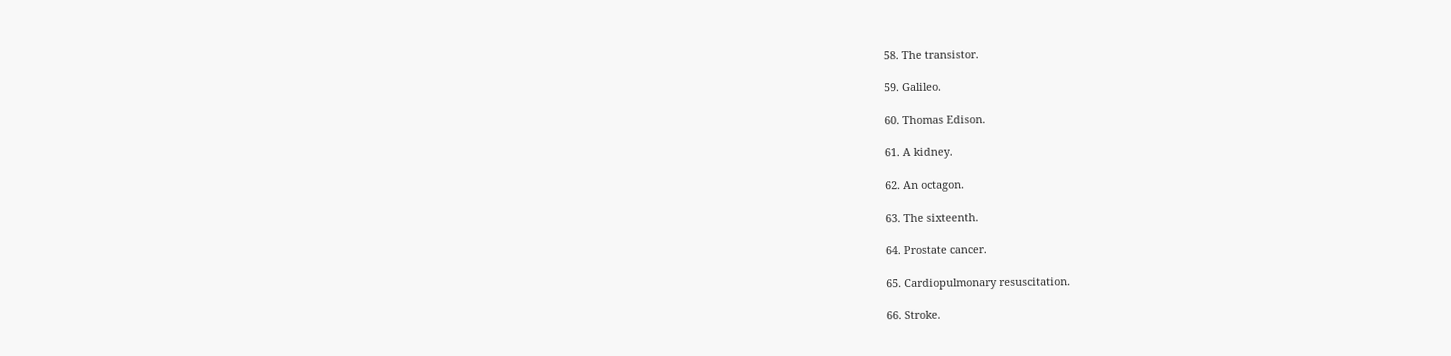58. The transistor.

59. Galileo.

60. Thomas Edison.

61. A kidney.

62. An octagon.

63. The sixteenth.

64. Prostate cancer.

65. Cardiopulmonary resuscitation.

66. Stroke.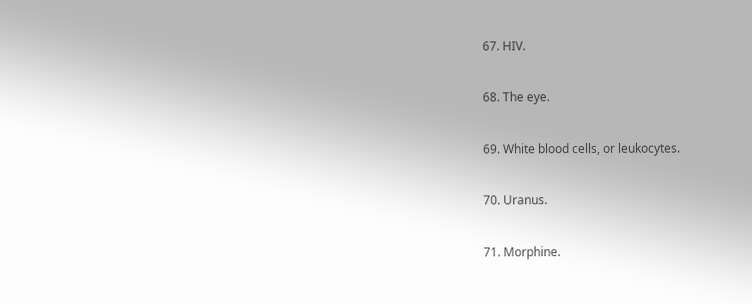67. HIV.

68. The eye.

69. White blood cells, or leukocytes.

70. Uranus.

71. Morphine.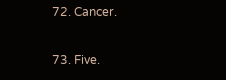72. Cancer.

73. Five.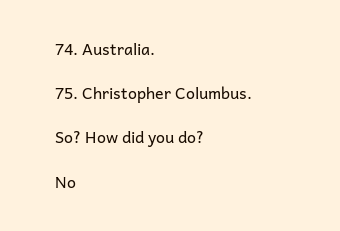74. Australia.

75. Christopher Columbus.

So? How did you do?

No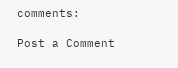comments:

Post a Comment